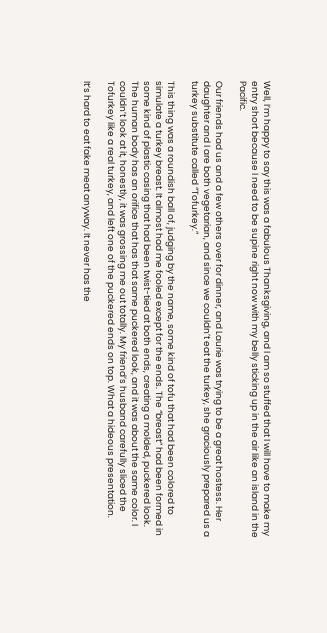Well, I’m happy to say this was a fabulous Thanksgiving, and I am so stuffed that I will have to make my entry short because I need to be supine right now with my belly sticking up in the air like an island in the Pacific.

Our friends had us and a few others over for dinner, and Laurie was trying to be a great hostess. Her daughter and I are both vegetarian, and since we couldn’t eat the turkey, she graciously prepared us a turkey substitute called “Tofurkey.”

This thing was a roundish ball of, judging by the name, some kind of tofu that had been colored to simulate a turkey breast. It almost had me fooled except for the ends. The “breast” had been formed in some kind of plastic casing that had been twist-tied at both ends, creating a molded, puckered look. The human body has an orifice that has that same puckered look, and it was about the same color. I couldn’t look at it, honestly, it was grossing me out totally. My friend’s husband carefully sliced the Tofurkey like a real turkey, and left one of the puckered ends on top. What a hideous presentation.

It’s hard to eat fake meat anyway. It never has the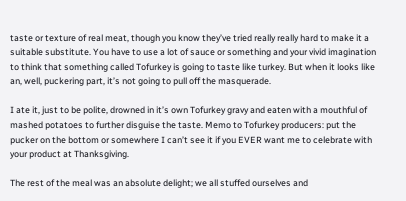taste or texture of real meat, though you know they’ve tried really really hard to make it a suitable substitute. You have to use a lot of sauce or something and your vivid imagination to think that something called Tofurkey is going to taste like turkey. But when it looks like an, well, puckering part, it’s not going to pull off the masquerade.

I ate it, just to be polite, drowned in it’s own Tofurkey gravy and eaten with a mouthful of mashed potatoes to further disguise the taste. Memo to Tofurkey producers: put the pucker on the bottom or somewhere I can’t see it if you EVER want me to celebrate with your product at Thanksgiving.

The rest of the meal was an absolute delight; we all stuffed ourselves and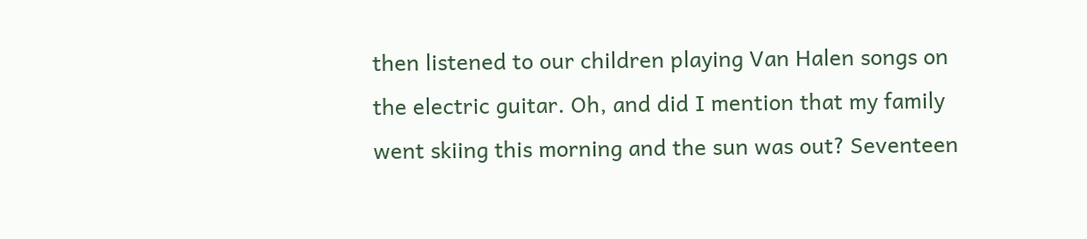then listened to our children playing Van Halen songs on the electric guitar. Oh, and did I mention that my family went skiing this morning and the sun was out? Seventeen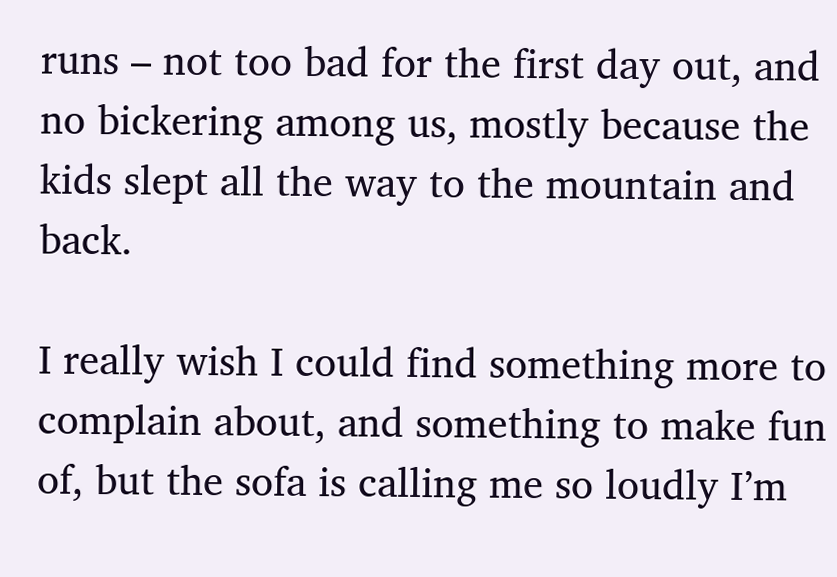runs – not too bad for the first day out, and no bickering among us, mostly because the kids slept all the way to the mountain and back.

I really wish I could find something more to complain about, and something to make fun of, but the sofa is calling me so loudly I’m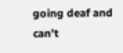going deaf and can’t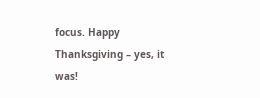focus. Happy Thanksgiving – yes, it was!